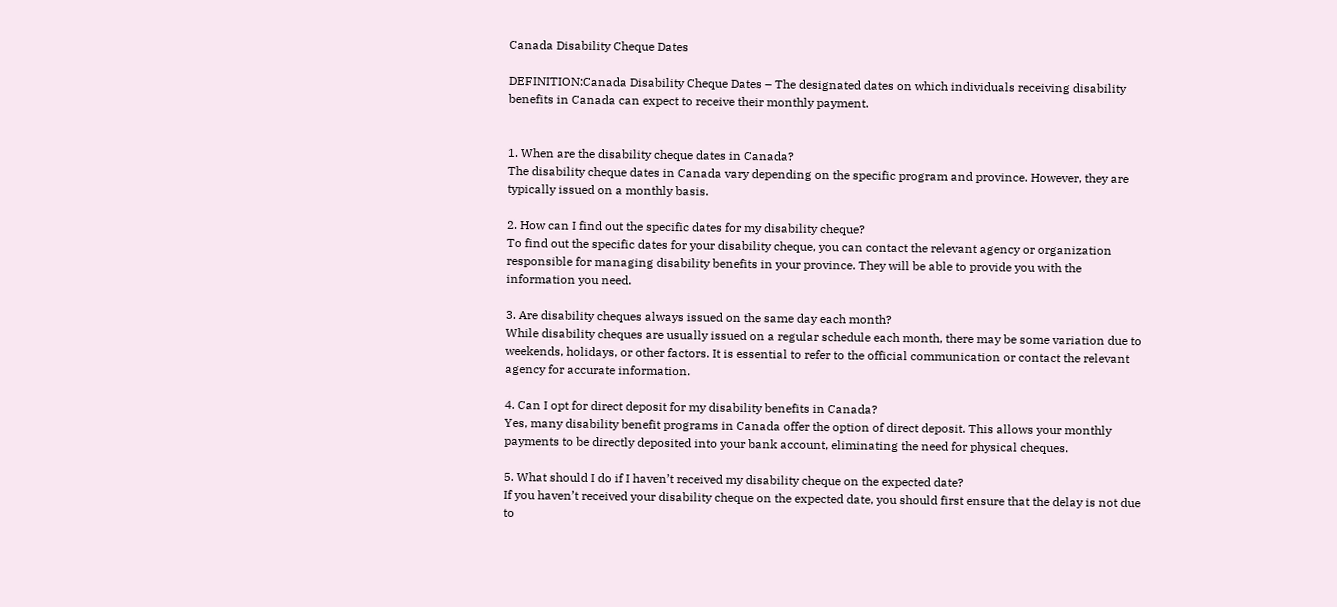Canada Disability Cheque Dates

DEFINITION:Canada Disability Cheque Dates – The designated dates on which individuals receiving disability benefits in Canada can expect to receive their monthly payment.


1. When are the disability cheque dates in Canada?
The disability cheque dates in Canada vary depending on the specific program and province. However, they are typically issued on a monthly basis.

2. How can I find out the specific dates for my disability cheque?
To find out the specific dates for your disability cheque, you can contact the relevant agency or organization responsible for managing disability benefits in your province. They will be able to provide you with the information you need.

3. Are disability cheques always issued on the same day each month?
While disability cheques are usually issued on a regular schedule each month, there may be some variation due to weekends, holidays, or other factors. It is essential to refer to the official communication or contact the relevant agency for accurate information.

4. Can I opt for direct deposit for my disability benefits in Canada?
Yes, many disability benefit programs in Canada offer the option of direct deposit. This allows your monthly payments to be directly deposited into your bank account, eliminating the need for physical cheques.

5. What should I do if I haven’t received my disability cheque on the expected date?
If you haven’t received your disability cheque on the expected date, you should first ensure that the delay is not due to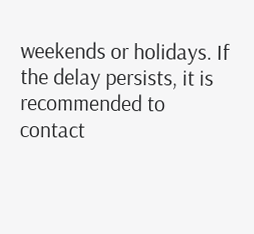weekends or holidays. If the delay persists, it is recommended to contact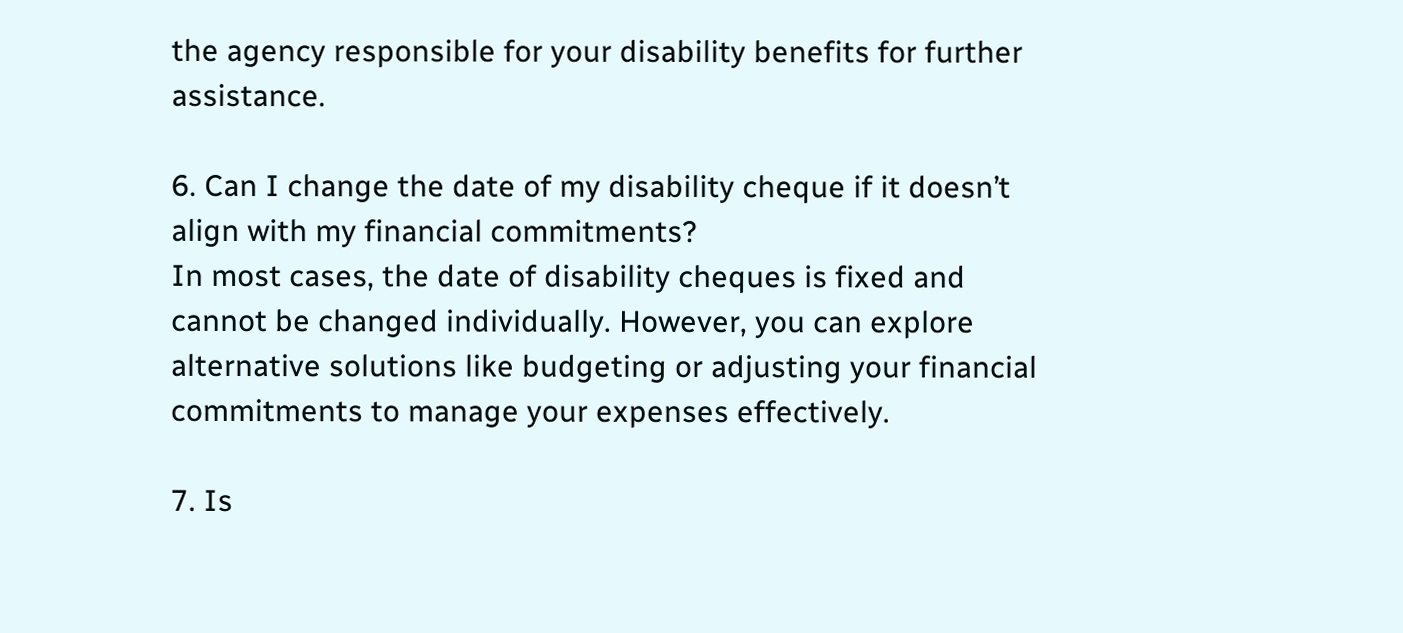the agency responsible for your disability benefits for further assistance.

6. Can I change the date of my disability cheque if it doesn’t align with my financial commitments?
In most cases, the date of disability cheques is fixed and cannot be changed individually. However, you can explore alternative solutions like budgeting or adjusting your financial commitments to manage your expenses effectively.

7. Is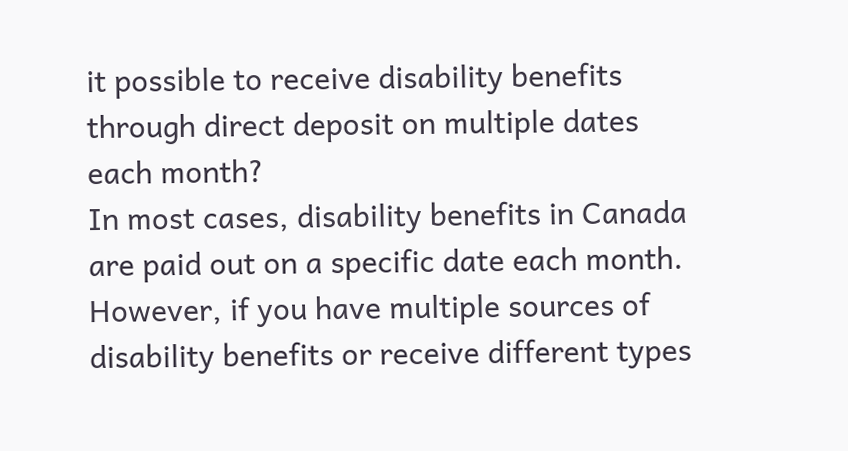it possible to receive disability benefits through direct deposit on multiple dates each month?
In most cases, disability benefits in Canada are paid out on a specific date each month. However, if you have multiple sources of disability benefits or receive different types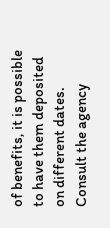of benefits, it is possible to have them deposited on different dates. Consult the agency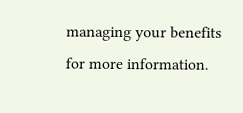managing your benefits for more information.